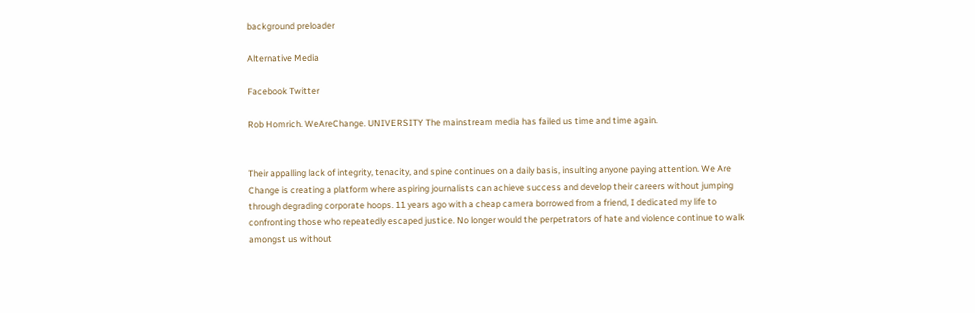background preloader

Alternative Media

Facebook Twitter

Rob Homrich. WeAreChange. UNIVERSITY The mainstream media has failed us time and time again.


Their appalling lack of integrity, tenacity, and spine continues on a daily basis, insulting anyone paying attention. We Are Change is creating a platform where aspiring journalists can achieve success and develop their careers without jumping through degrading corporate hoops. 11 years ago with a cheap camera borrowed from a friend, I dedicated my life to confronting those who repeatedly escaped justice. No longer would the perpetrators of hate and violence continue to walk amongst us without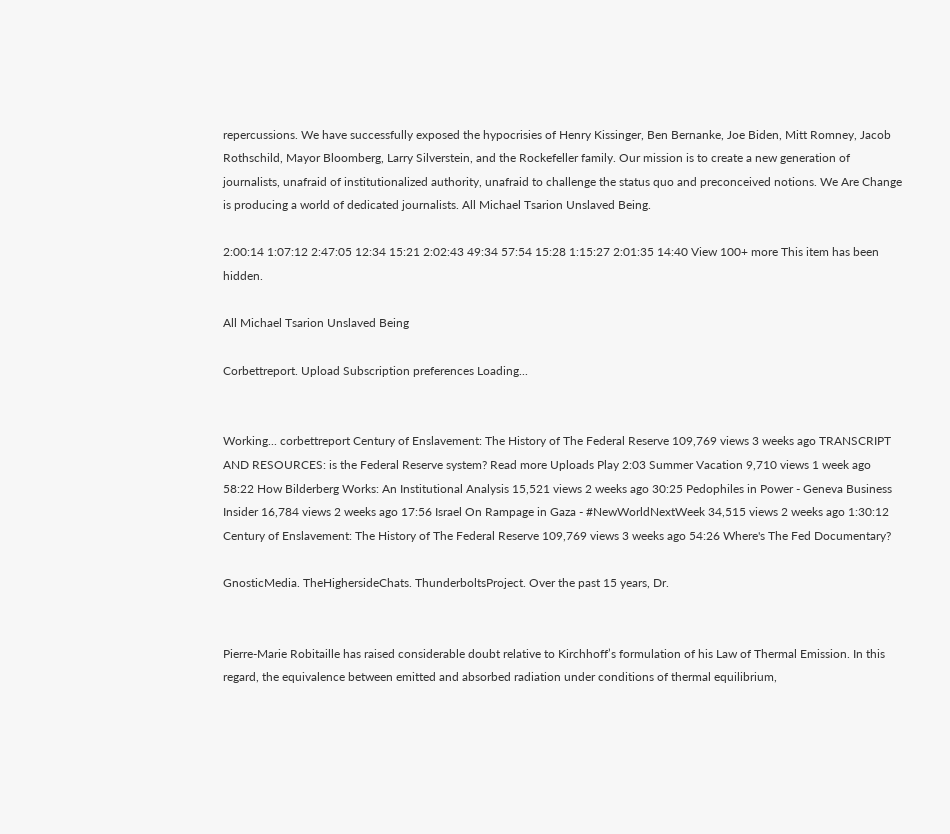repercussions. We have successfully exposed the hypocrisies of Henry Kissinger, Ben Bernanke, Joe Biden, Mitt Romney, Jacob Rothschild, Mayor Bloomberg, Larry Silverstein, and the Rockefeller family. Our mission is to create a new generation of journalists, unafraid of institutionalized authority, unafraid to challenge the status quo and preconceived notions. We Are Change is producing a world of dedicated journalists. All Michael Tsarion Unslaved Being.

2:00:14 1:07:12 2:47:05 12:34 15:21 2:02:43 49:34 57:54 15:28 1:15:27 2:01:35 14:40 View 100+ more This item has been hidden.

All Michael Tsarion Unslaved Being

Corbettreport. Upload Subscription preferences Loading...


Working... corbettreport Century of Enslavement: The History of The Federal Reserve 109,769 views 3 weeks ago TRANSCRIPT AND RESOURCES: is the Federal Reserve system? Read more Uploads Play 2:03 Summer Vacation 9,710 views 1 week ago 58:22 How Bilderberg Works: An Institutional Analysis 15,521 views 2 weeks ago 30:25 Pedophiles in Power - Geneva Business Insider 16,784 views 2 weeks ago 17:56 Israel On Rampage in Gaza - #NewWorldNextWeek 34,515 views 2 weeks ago 1:30:12 Century of Enslavement: The History of The Federal Reserve 109,769 views 3 weeks ago 54:26 Where's The Fed Documentary?

GnosticMedia. TheHighersideChats. ThunderboltsProject. Over the past 15 years, Dr.


Pierre-Marie Robitaille has raised considerable doubt relative to Kirchhoff’s formulation of his Law of Thermal Emission. In this regard, the equivalence between emitted and absorbed radiation under conditions of thermal equilibrium,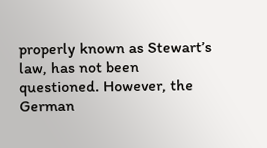properly known as Stewart’s law, has not been questioned. However, the German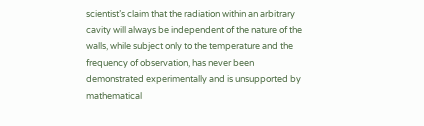scientist’s claim that the radiation within an arbitrary cavity will always be independent of the nature of the walls, while subject only to the temperature and the frequency of observation, has never been demonstrated experimentally and is unsupported by mathematical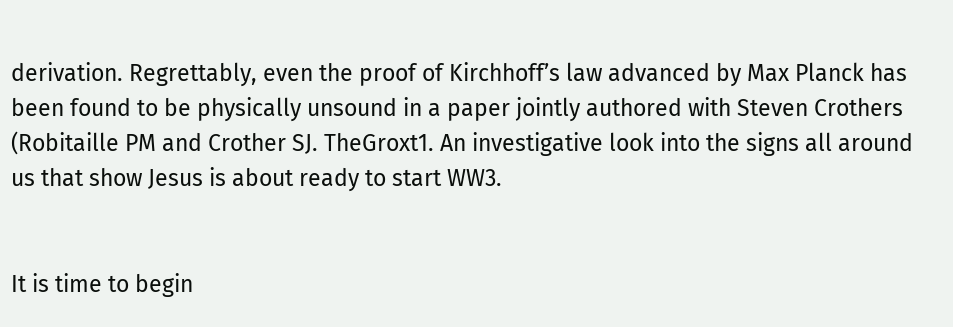derivation. Regrettably, even the proof of Kirchhoff’s law advanced by Max Planck has been found to be physically unsound in a paper jointly authored with Steven Crothers (Robitaille PM and Crother SJ. TheGroxt1. An investigative look into the signs all around us that show Jesus is about ready to start WW3.


It is time to begin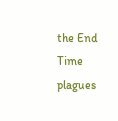the End Time plagues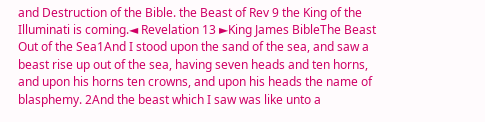and Destruction of the Bible. the Beast of Rev 9 the King of the Illuminati is coming.◄ Revelation 13 ►King James BibleThe Beast Out of the Sea1And I stood upon the sand of the sea, and saw a beast rise up out of the sea, having seven heads and ten horns, and upon his horns ten crowns, and upon his heads the name of blasphemy. 2And the beast which I saw was like unto a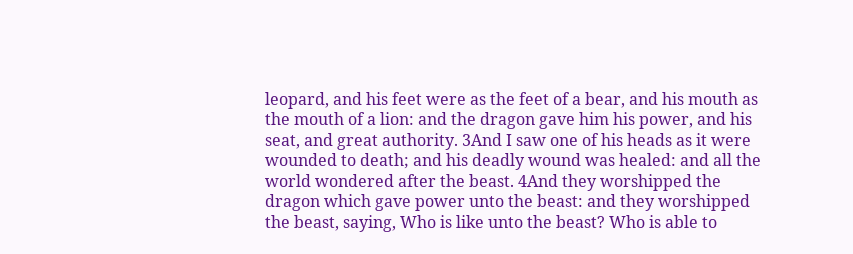leopard, and his feet were as the feet of a bear, and his mouth as the mouth of a lion: and the dragon gave him his power, and his seat, and great authority. 3And I saw one of his heads as it were wounded to death; and his deadly wound was healed: and all the world wondered after the beast. 4And they worshipped the dragon which gave power unto the beast: and they worshipped the beast, saying, Who is like unto the beast? Who is able to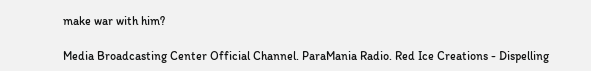make war with him?

Media Broadcasting Center Official Channel. ParaMania Radio. Red Ice Creations - Dispelling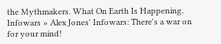the Mythmakers. What On Earth Is Happening. Infowars » Alex Jones' Infowars: There's a war on for your mind!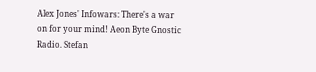Alex Jones' Infowars: There's a war on for your mind! Aeon Byte Gnostic Radio. Stefan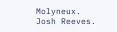Molyneux. Josh Reeves.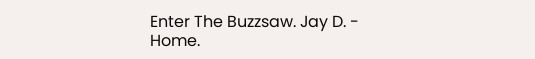Enter The Buzzsaw. Jay D. - Home.